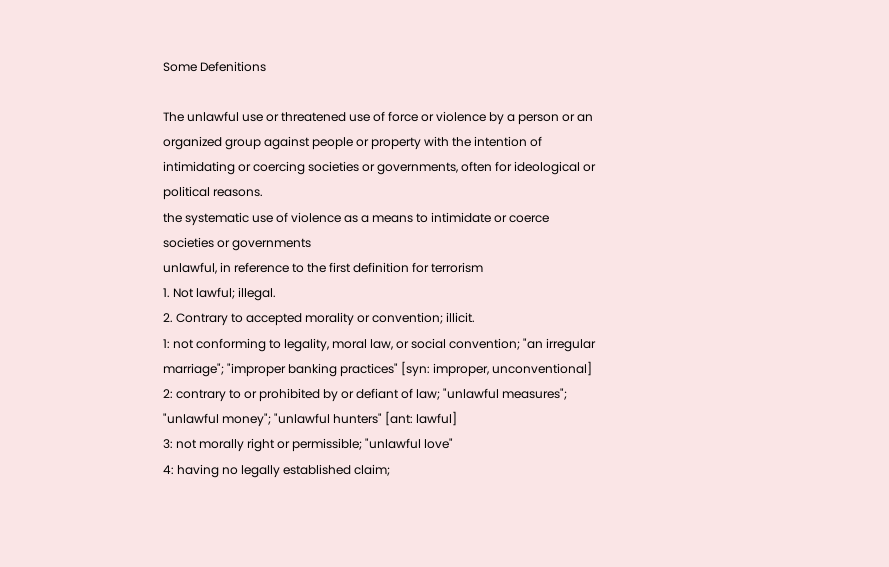Some Defenitions

The unlawful use or threatened use of force or violence by a person or an organized group against people or property with the intention of intimidating or coercing societies or governments, often for ideological or political reasons.
the systematic use of violence as a means to intimidate or coerce societies or governments
unlawful, in reference to the first definition for terrorism
1. Not lawful; illegal.
2. Contrary to accepted morality or convention; illicit.
1: not conforming to legality, moral law, or social convention; "an irregular marriage"; "improper banking practices" [syn: improper, unconventional]
2: contrary to or prohibited by or defiant of law; "unlawful measures"; "unlawful money"; "unlawful hunters" [ant: lawful]
3: not morally right or permissible; "unlawful love"
4: having no legally established claim;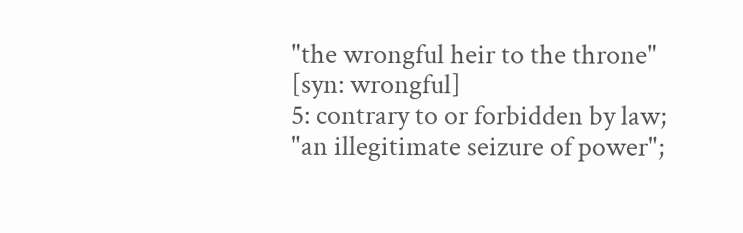"the wrongful heir to the throne" [syn: wrongful]
5: contrary to or forbidden by law; "an illegitimate seizure of power";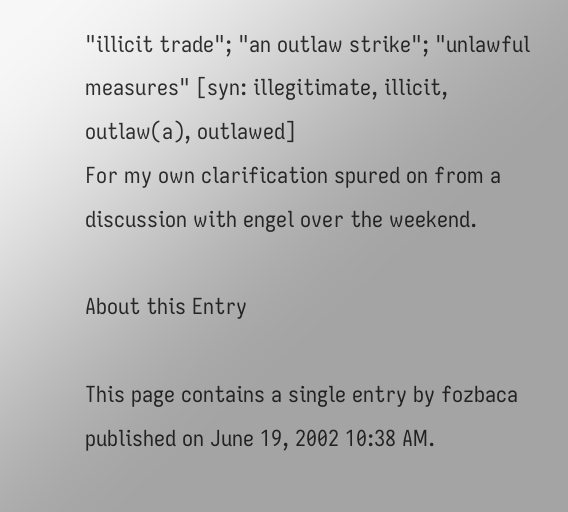"illicit trade"; "an outlaw strike"; "unlawful measures" [syn: illegitimate, illicit, outlaw(a), outlawed]
For my own clarification spured on from a discussion with engel over the weekend.

About this Entry

This page contains a single entry by fozbaca published on June 19, 2002 10:38 AM.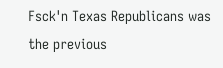Fsck'n Texas Republicans was the previous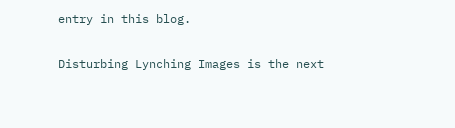entry in this blog.

Disturbing Lynching Images is the next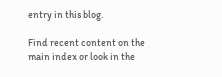entry in this blog.

Find recent content on the main index or look in the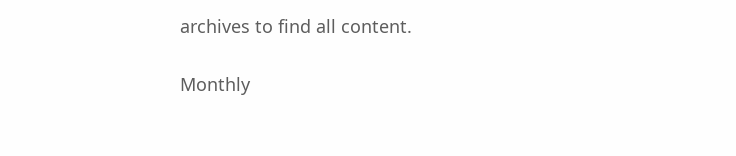archives to find all content.

Monthly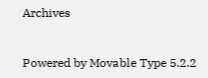Archives


Powered by Movable Type 5.2.2